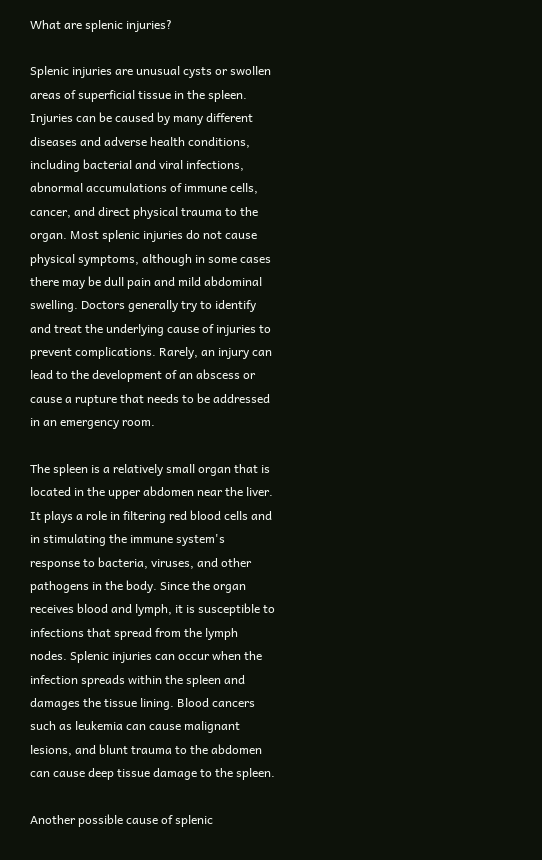What are splenic injuries?

Splenic injuries are unusual cysts or swollen areas of superficial tissue in the spleen. Injuries can be caused by many different diseases and adverse health conditions, including bacterial and viral infections, abnormal accumulations of immune cells, cancer, and direct physical trauma to the organ. Most splenic injuries do not cause physical symptoms, although in some cases there may be dull pain and mild abdominal swelling. Doctors generally try to identify and treat the underlying cause of injuries to prevent complications. Rarely, an injury can lead to the development of an abscess or cause a rupture that needs to be addressed in an emergency room.

The spleen is a relatively small organ that is located in the upper abdomen near the liver. It plays a role in filtering red blood cells and in stimulating the immune system's response to bacteria, viruses, and other pathogens in the body. Since the organ receives blood and lymph, it is susceptible to infections that spread from the lymph nodes. Splenic injuries can occur when the infection spreads within the spleen and damages the tissue lining. Blood cancers such as leukemia can cause malignant lesions, and blunt trauma to the abdomen can cause deep tissue damage to the spleen.

Another possible cause of splenic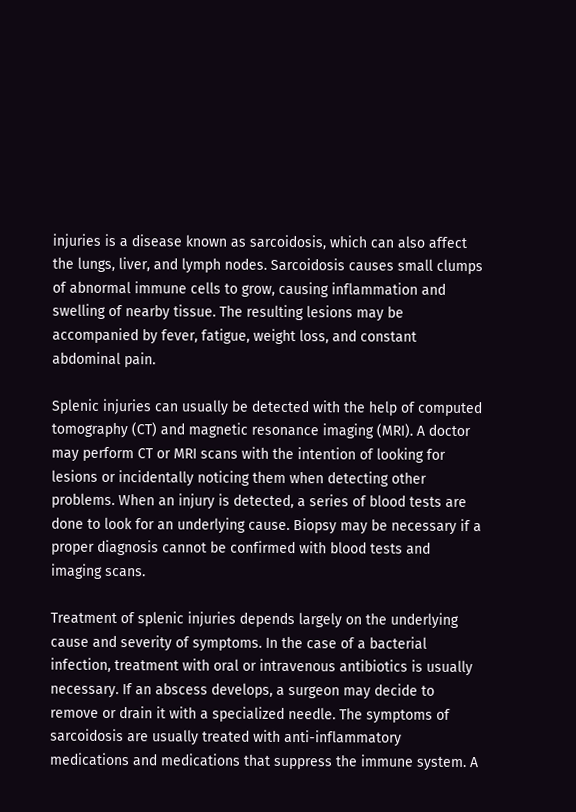injuries is a disease known as sarcoidosis, which can also affect the lungs, liver, and lymph nodes. Sarcoidosis causes small clumps of abnormal immune cells to grow, causing inflammation and swelling of nearby tissue. The resulting lesions may be accompanied by fever, fatigue, weight loss, and constant abdominal pain.

Splenic injuries can usually be detected with the help of computed tomography (CT) and magnetic resonance imaging (MRI). A doctor may perform CT or MRI scans with the intention of looking for lesions or incidentally noticing them when detecting other problems. When an injury is detected, a series of blood tests are done to look for an underlying cause. Biopsy may be necessary if a proper diagnosis cannot be confirmed with blood tests and imaging scans.

Treatment of splenic injuries depends largely on the underlying cause and severity of symptoms. In the case of a bacterial infection, treatment with oral or intravenous antibiotics is usually necessary. If an abscess develops, a surgeon may decide to remove or drain it with a specialized needle. The symptoms of sarcoidosis are usually treated with anti-inflammatory medications and medications that suppress the immune system. A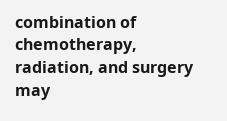combination of chemotherapy, radiation, and surgery may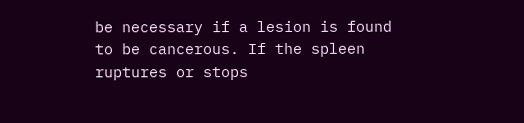be necessary if a lesion is found to be cancerous. If the spleen ruptures or stops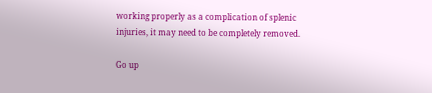working properly as a complication of splenic injuries, it may need to be completely removed.

Go up